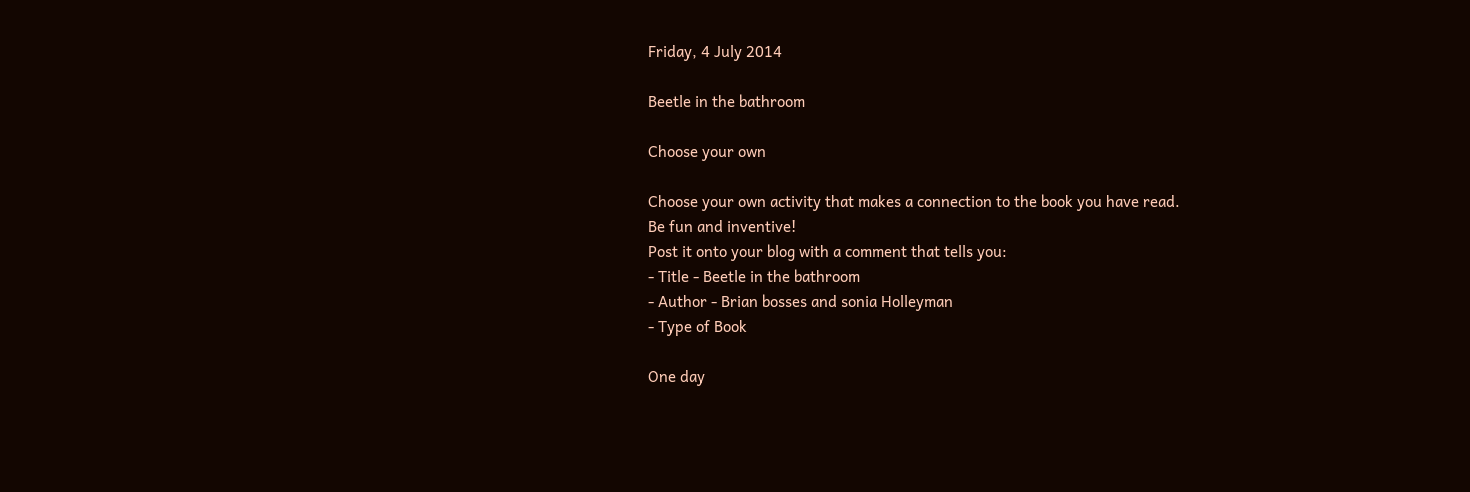Friday, 4 July 2014

Beetle in the bathroom

Choose your own

Choose your own activity that makes a connection to the book you have read.
Be fun and inventive!
Post it onto your blog with a comment that tells you:
- Title - Beetle in the bathroom
- Author - Brian bosses and sonia Holleyman
- Type of Book

One day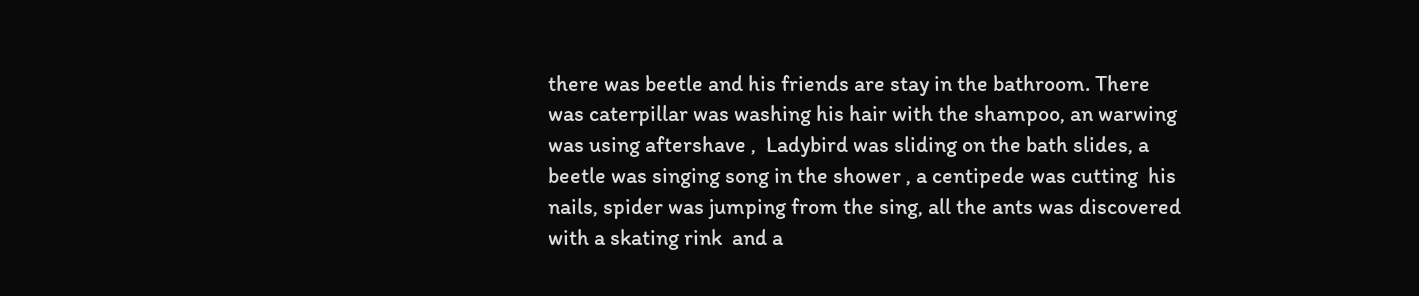there was beetle and his friends are stay in the bathroom. There was caterpillar was washing his hair with the shampoo, an warwing was using aftershave ,  Ladybird was sliding on the bath slides, a beetle was singing song in the shower , a centipede was cutting  his nails, spider was jumping from the sing, all the ants was discovered with a skating rink  and a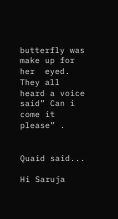butterfly was make up for her  eyed. They all heard a voice said” Can i come it please” .


Quaid said...

Hi Saruja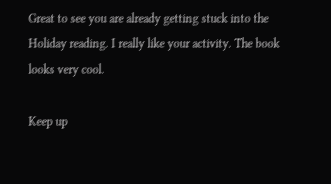Great to see you are already getting stuck into the Holiday reading. I really like your activity. The book looks very cool.

Keep up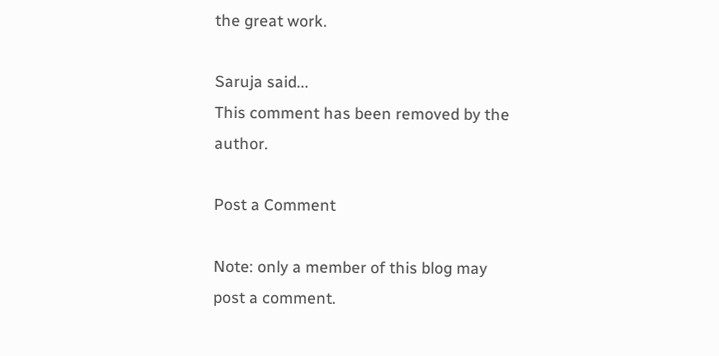the great work.

Saruja said...
This comment has been removed by the author.

Post a Comment

Note: only a member of this blog may post a comment.